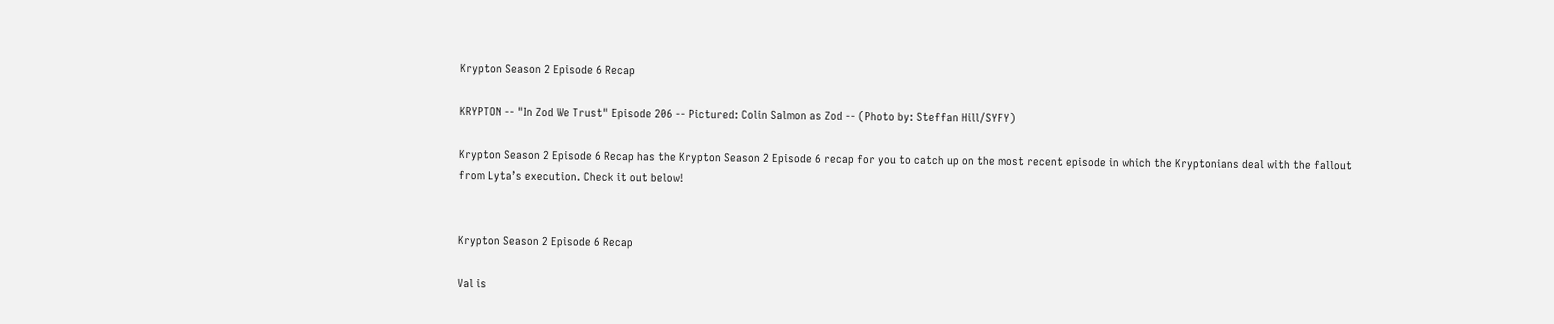Krypton Season 2 Episode 6 Recap

KRYPTON -- "In Zod We Trust" Episode 206 -- Pictured: Colin Salmon as Zod -- (Photo by: Steffan Hill/SYFY)

Krypton Season 2 Episode 6 Recap has the Krypton Season 2 Episode 6 recap for you to catch up on the most recent episode in which the Kryptonians deal with the fallout from Lyta’s execution. Check it out below!


Krypton Season 2 Episode 6 Recap

Val is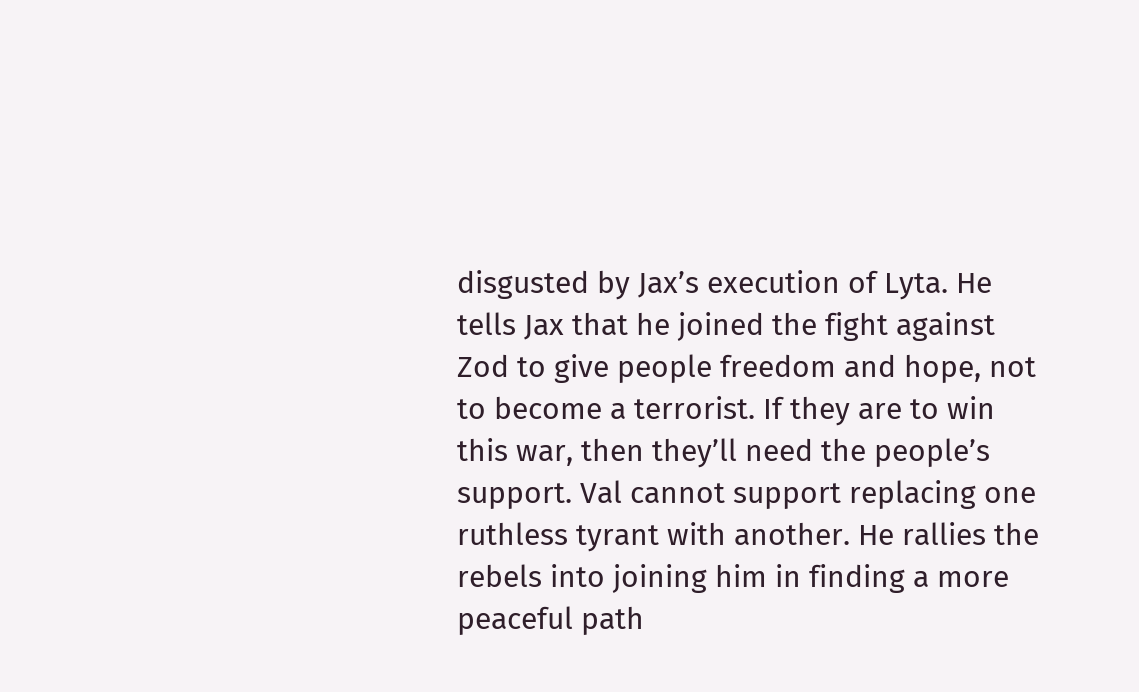disgusted by Jax’s execution of Lyta. He tells Jax that he joined the fight against Zod to give people freedom and hope, not to become a terrorist. If they are to win this war, then they’ll need the people’s support. Val cannot support replacing one ruthless tyrant with another. He rallies the rebels into joining him in finding a more peaceful path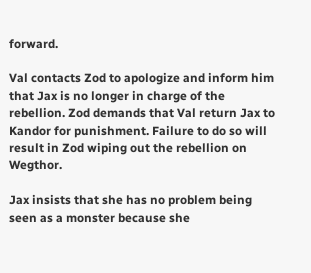forward.

Val contacts Zod to apologize and inform him that Jax is no longer in charge of the rebellion. Zod demands that Val return Jax to Kandor for punishment. Failure to do so will result in Zod wiping out the rebellion on Wegthor.

Jax insists that she has no problem being seen as a monster because she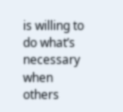is willing to do what’s necessary when others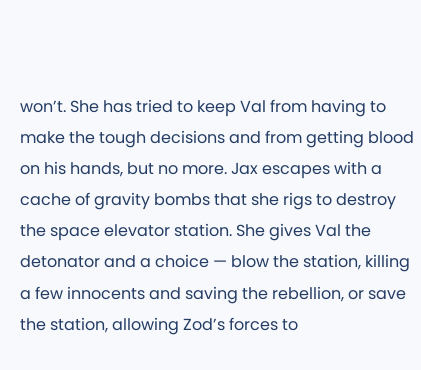won’t. She has tried to keep Val from having to make the tough decisions and from getting blood on his hands, but no more. Jax escapes with a cache of gravity bombs that she rigs to destroy the space elevator station. She gives Val the detonator and a choice — blow the station, killing a few innocents and saving the rebellion, or save the station, allowing Zod’s forces to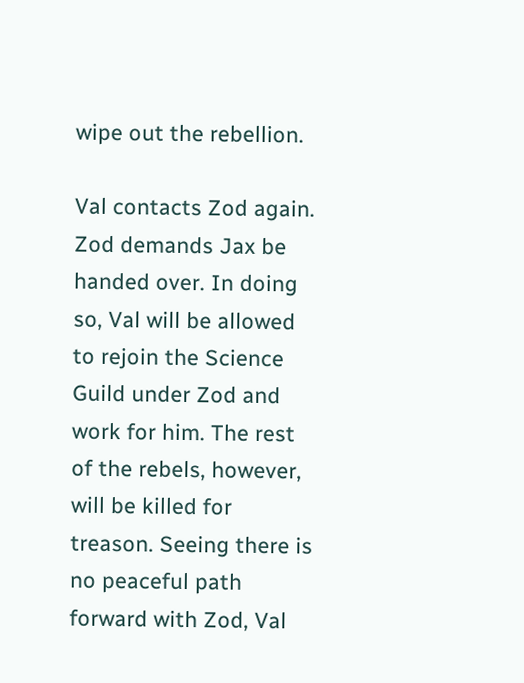wipe out the rebellion.

Val contacts Zod again. Zod demands Jax be handed over. In doing so, Val will be allowed to rejoin the Science Guild under Zod and work for him. The rest of the rebels, however, will be killed for treason. Seeing there is no peaceful path forward with Zod, Val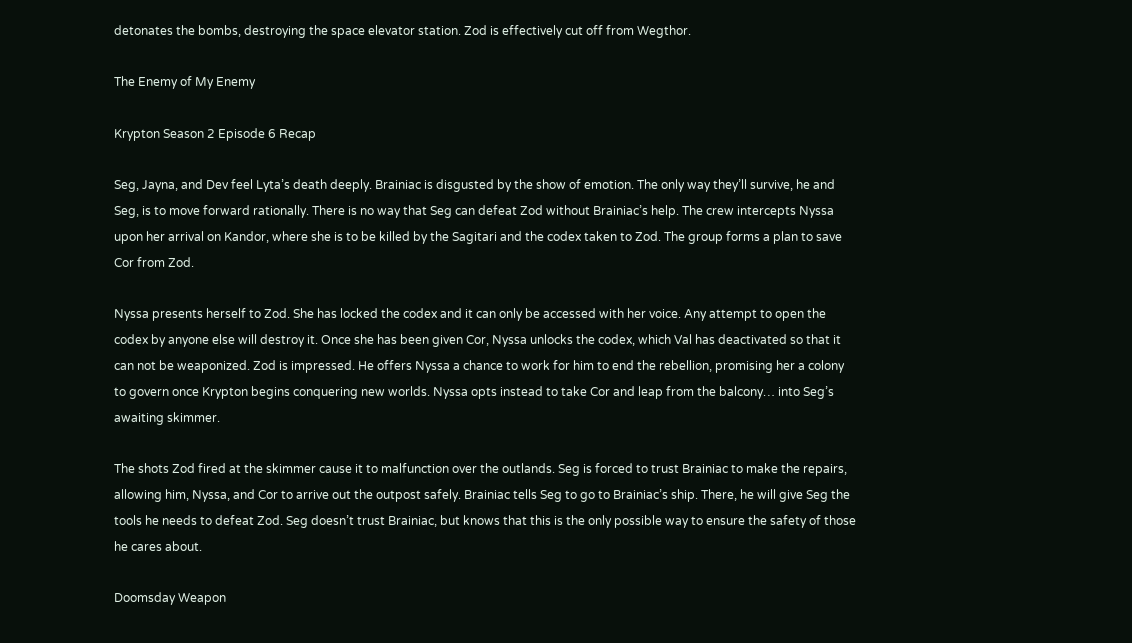detonates the bombs, destroying the space elevator station. Zod is effectively cut off from Wegthor.

The Enemy of My Enemy

Krypton Season 2 Episode 6 Recap

Seg, Jayna, and Dev feel Lyta’s death deeply. Brainiac is disgusted by the show of emotion. The only way they’ll survive, he and Seg, is to move forward rationally. There is no way that Seg can defeat Zod without Brainiac’s help. The crew intercepts Nyssa upon her arrival on Kandor, where she is to be killed by the Sagitari and the codex taken to Zod. The group forms a plan to save Cor from Zod.

Nyssa presents herself to Zod. She has locked the codex and it can only be accessed with her voice. Any attempt to open the codex by anyone else will destroy it. Once she has been given Cor, Nyssa unlocks the codex, which Val has deactivated so that it can not be weaponized. Zod is impressed. He offers Nyssa a chance to work for him to end the rebellion, promising her a colony to govern once Krypton begins conquering new worlds. Nyssa opts instead to take Cor and leap from the balcony… into Seg’s awaiting skimmer.

The shots Zod fired at the skimmer cause it to malfunction over the outlands. Seg is forced to trust Brainiac to make the repairs, allowing him, Nyssa, and Cor to arrive out the outpost safely. Brainiac tells Seg to go to Brainiac’s ship. There, he will give Seg the tools he needs to defeat Zod. Seg doesn’t trust Brainiac, but knows that this is the only possible way to ensure the safety of those he cares about.

Doomsday Weapon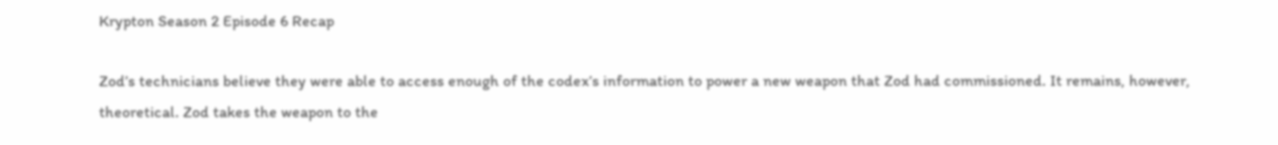Krypton Season 2 Episode 6 Recap

Zod’s technicians believe they were able to access enough of the codex’s information to power a new weapon that Zod had commissioned. It remains, however, theoretical. Zod takes the weapon to the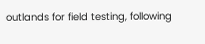outlands for field testing, following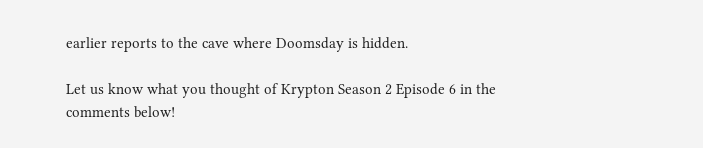earlier reports to the cave where Doomsday is hidden.

Let us know what you thought of Krypton Season 2 Episode 6 in the comments below!